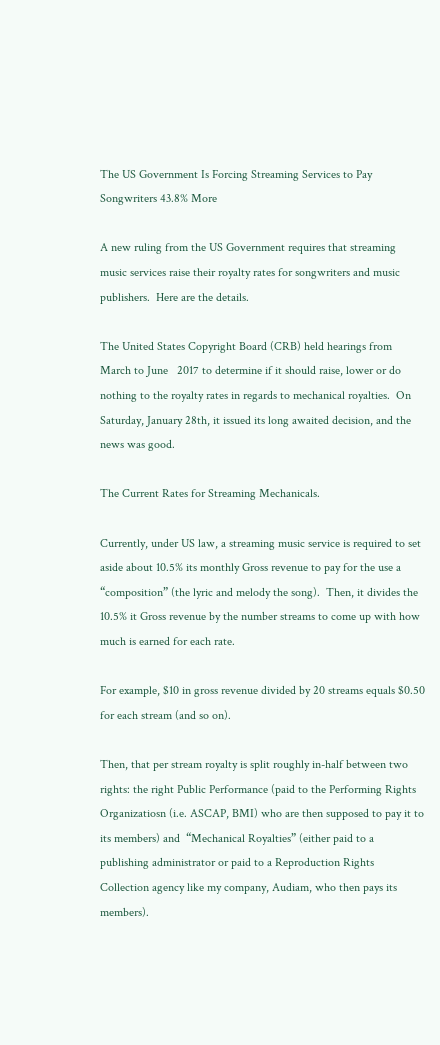The US Government Is Forcing Streaming Services to Pay Songwriters 43.8% More

A new ruling from the US Government requires that streaming music services raise their royalty rates for songwriters and music publishers.  Here are the details.

The United States Copyright Board (CRB) held hearings from March to June   2017 to determine if it should raise, lower or do nothing to the royalty rates in regards to mechanical royalties.  On Saturday, January 28th, it issued its long awaited decision, and the news was good.

The Current Rates for Streaming Mechanicals.

Currently, under US law, a streaming music service is required to set aside about 10.5% its monthly Gross revenue to pay for the use a “composition” (the lyric and melody the song).  Then, it divides the 10.5% it Gross revenue by the number streams to come up with how much is earned for each rate.

For example, $10 in gross revenue divided by 20 streams equals $0.50 for each stream (and so on).

Then, that per stream royalty is split roughly in-half between two rights: the right Public Performance (paid to the Performing Rights Organizatiosn (i.e. ASCAP, BMI) who are then supposed to pay it to its members) and  “Mechanical Royalties” (either paid to a publishing administrator or paid to a Reproduction Rights Collection agency like my company, Audiam, who then pays its members).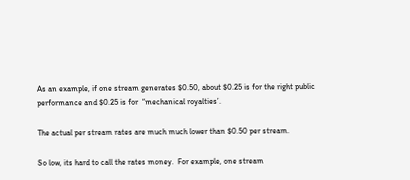As an example, if one stream generates $0.50, about $0.25 is for the right public performance and $0.25 is for  “mechanical royalties’.

The actual per stream rates are much much lower than $0.50 per stream.

So low, its hard to call the rates money.  For example, one stream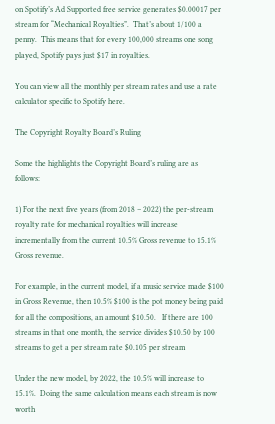on Spotify’s Ad Supported free service generates $0.00017 per stream for “Mechanical Royalties”.  That’s about 1/100 a penny.  This means that for every 100,000 streams one song played, Spotify pays just $17 in royalties.

You can view all the monthly per stream rates and use a rate calculator specific to Spotify here.

The Copyright Royalty Board’s Ruling

Some the highlights the Copyright Board’s ruling are as follows:

1) For the next five years (from 2018 – 2022) the per-stream royalty rate for mechanical royalties will increase incrementally from the current 10.5% Gross revenue to 15.1% Gross revenue.

For example, in the current model, if a music service made $100 in Gross Revenue, then 10.5% $100 is the pot money being paid for all the compositions, an amount $10.50.   If there are 100 streams in that one month, the service divides $10.50 by 100 streams to get a per stream rate $0.105 per stream

Under the new model, by 2022, the 10.5% will increase to 15.1%.  Doing the same calculation means each stream is now worth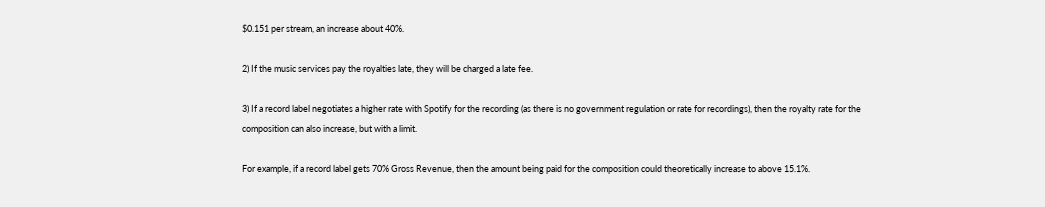$0.151 per stream, an increase about 40%.

2) If the music services pay the royalties late, they will be charged a late fee.

3) If a record label negotiates a higher rate with Spotify for the recording (as there is no government regulation or rate for recordings), then the royalty rate for the composition can also increase, but with a limit.

For example, if a record label gets 70% Gross Revenue, then the amount being paid for the composition could theoretically increase to above 15.1%.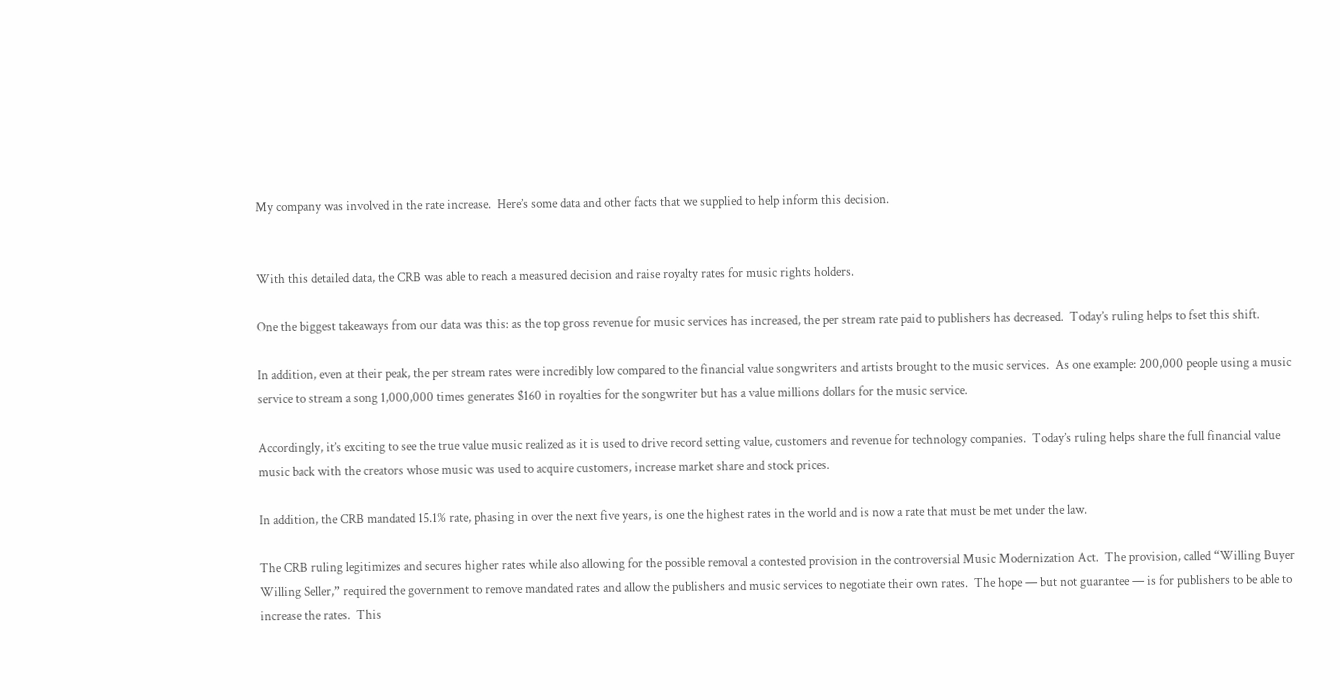My company was involved in the rate increase.  Here’s some data and other facts that we supplied to help inform this decision.


With this detailed data, the CRB was able to reach a measured decision and raise royalty rates for music rights holders.

One the biggest takeaways from our data was this: as the top gross revenue for music services has increased, the per stream rate paid to publishers has decreased.  Today’s ruling helps to fset this shift.

In addition, even at their peak, the per stream rates were incredibly low compared to the financial value songwriters and artists brought to the music services.  As one example: 200,000 people using a music service to stream a song 1,000,000 times generates $160 in royalties for the songwriter but has a value millions dollars for the music service.

Accordingly, it’s exciting to see the true value music realized as it is used to drive record setting value, customers and revenue for technology companies.  Today’s ruling helps share the full financial value music back with the creators whose music was used to acquire customers, increase market share and stock prices.

In addition, the CRB mandated 15.1% rate, phasing in over the next five years, is one the highest rates in the world and is now a rate that must be met under the law.

The CRB ruling legitimizes and secures higher rates while also allowing for the possible removal a contested provision in the controversial Music Modernization Act.  The provision, called “Willing Buyer Willing Seller,” required the government to remove mandated rates and allow the publishers and music services to negotiate their own rates.  The hope — but not guarantee — is for publishers to be able to increase the rates.  This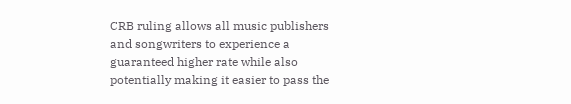CRB ruling allows all music publishers and songwriters to experience a guaranteed higher rate while also potentially making it easier to pass the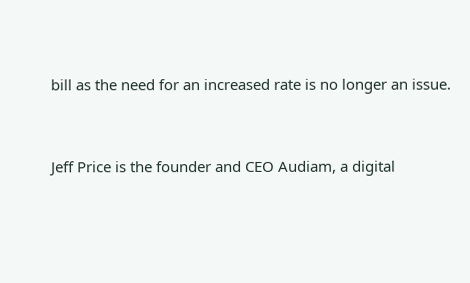bill as the need for an increased rate is no longer an issue.


Jeff Price is the founder and CEO Audiam, a digital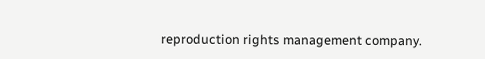reproduction rights management company.